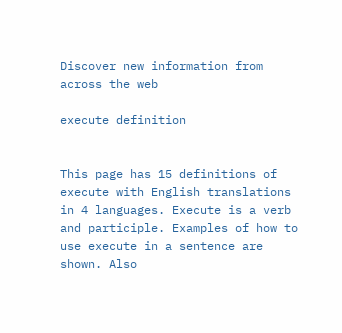Discover new information from across the web

execute definition


This page has 15 definitions of execute with English translations in 4 languages. Execute is a verb and participle. Examples of how to use execute in a sentence are shown. Also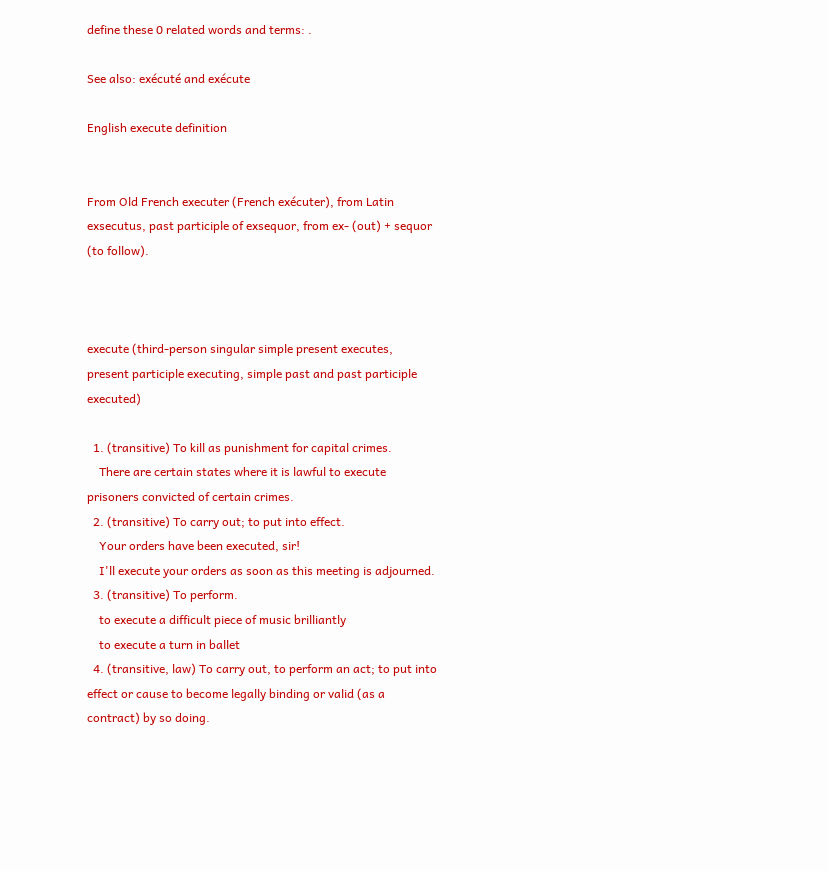define these 0 related words and terms: .

See also: exécuté and exécute

English execute definition


From Old French executer (French exécuter), from Latin exsecutus, past participle of exsequor, from ex- (out) + sequor (to follow).



execute (third-person singular simple present executes, present participle executing, simple past and past participle executed)

  1. (transitive) To kill as punishment for capital crimes.
    There are certain states where it is lawful to execute prisoners convicted of certain crimes.
  2. (transitive) To carry out; to put into effect.
    Your orders have been executed, sir!
    I'll execute your orders as soon as this meeting is adjourned.
  3. (transitive) To perform.
    to execute a difficult piece of music brilliantly
    to execute a turn in ballet
  4. (transitive, law) To carry out, to perform an act; to put into effect or cause to become legally binding or valid (as a contract) by so doing.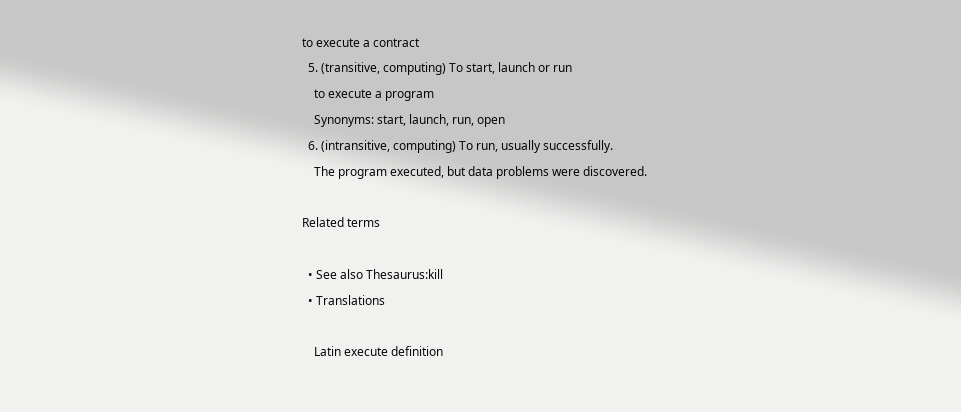to execute a contract
  5. (transitive, computing) To start, launch or run
    to execute a program
    Synonyms: start, launch, run, open
  6. (intransitive, computing) To run, usually successfully.
    The program executed, but data problems were discovered.

Related terms

  • See also Thesaurus:kill
  • Translations

    Latin execute definition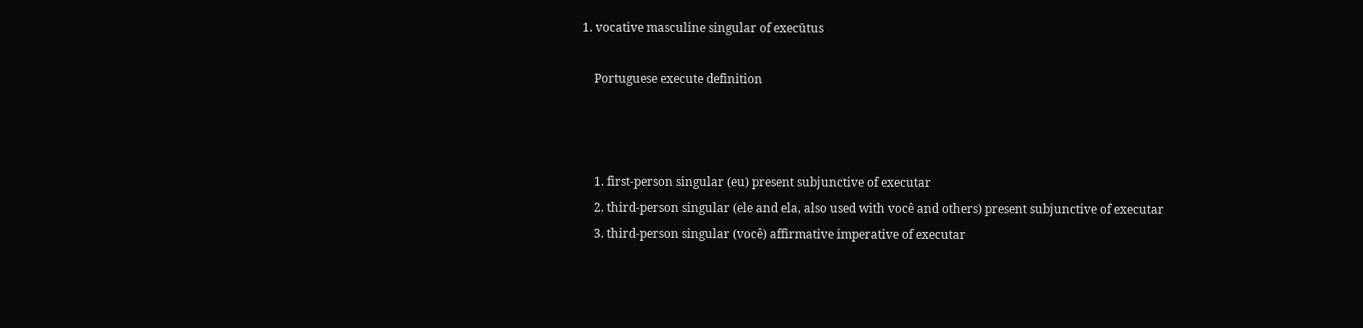1. vocative masculine singular of execūtus

    Portuguese execute definition



    1. first-person singular (eu) present subjunctive of executar
    2. third-person singular (ele and ela, also used with você and others) present subjunctive of executar
    3. third-person singular (você) affirmative imperative of executar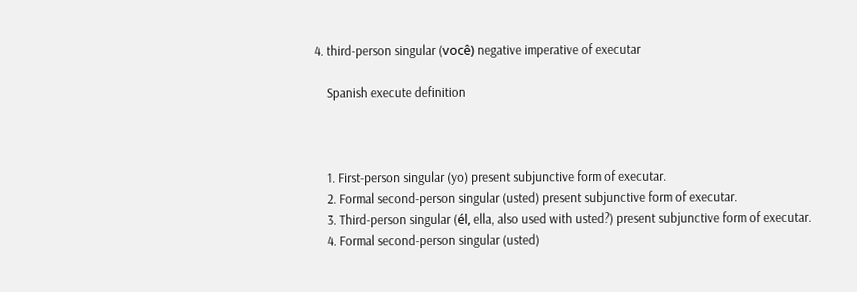4. third-person singular (você) negative imperative of executar

    Spanish execute definition



    1. First-person singular (yo) present subjunctive form of executar.
    2. Formal second-person singular (usted) present subjunctive form of executar.
    3. Third-person singular (él, ella, also used with usted?) present subjunctive form of executar.
    4. Formal second-person singular (usted)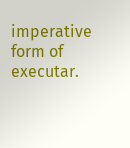imperative form of executar.